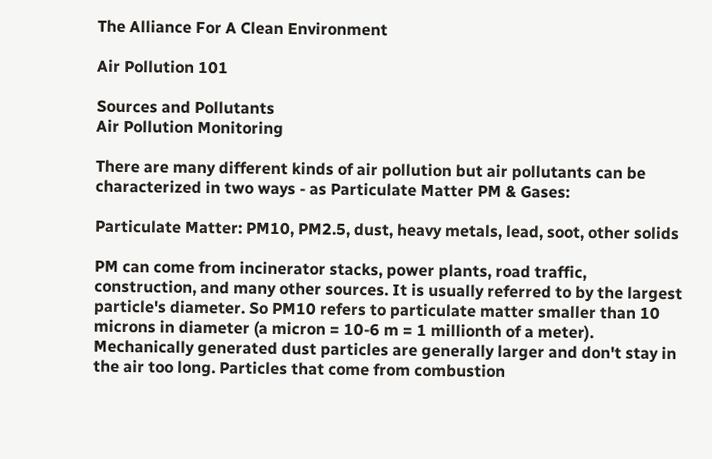The Alliance For A Clean Environment

Air Pollution 101

Sources and Pollutants
Air Pollution Monitoring

There are many different kinds of air pollution but air pollutants can be characterized in two ways - as Particulate Matter PM & Gases:

Particulate Matter: PM10, PM2.5, dust, heavy metals, lead, soot, other solids

PM can come from incinerator stacks, power plants, road traffic, construction, and many other sources. It is usually referred to by the largest particle's diameter. So PM10 refers to particulate matter smaller than 10 microns in diameter (a micron = 10-6 m = 1 millionth of a meter). Mechanically generated dust particles are generally larger and don't stay in the air too long. Particles that come from combustion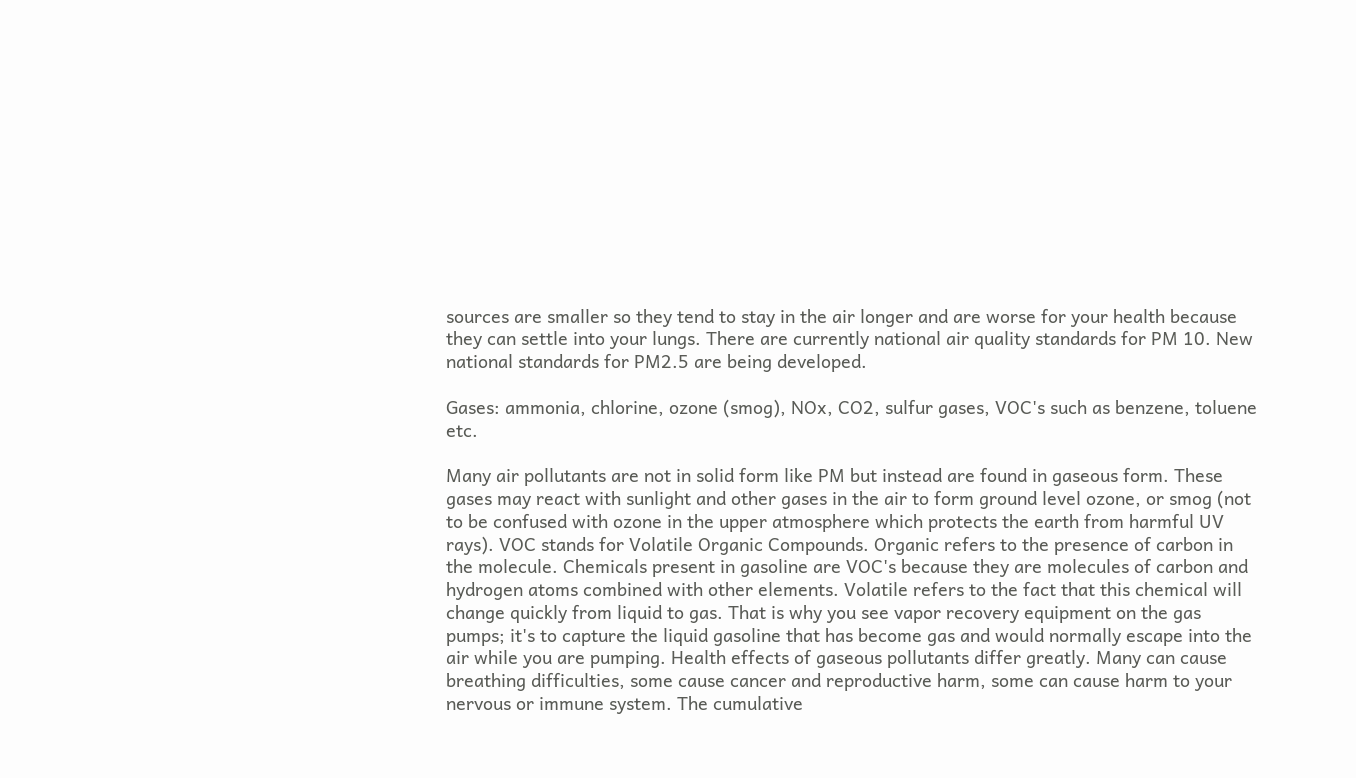sources are smaller so they tend to stay in the air longer and are worse for your health because they can settle into your lungs. There are currently national air quality standards for PM 10. New national standards for PM2.5 are being developed.

Gases: ammonia, chlorine, ozone (smog), NOx, CO2, sulfur gases, VOC's such as benzene, toluene etc.

Many air pollutants are not in solid form like PM but instead are found in gaseous form. These gases may react with sunlight and other gases in the air to form ground level ozone, or smog (not to be confused with ozone in the upper atmosphere which protects the earth from harmful UV rays). VOC stands for Volatile Organic Compounds. Organic refers to the presence of carbon in the molecule. Chemicals present in gasoline are VOC's because they are molecules of carbon and hydrogen atoms combined with other elements. Volatile refers to the fact that this chemical will change quickly from liquid to gas. That is why you see vapor recovery equipment on the gas pumps; it's to capture the liquid gasoline that has become gas and would normally escape into the air while you are pumping. Health effects of gaseous pollutants differ greatly. Many can cause breathing difficulties, some cause cancer and reproductive harm, some can cause harm to your nervous or immune system. The cumulative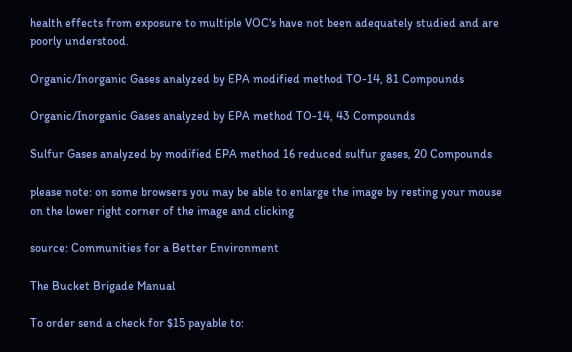health effects from exposure to multiple VOC's have not been adequately studied and are poorly understood.

Organic/Inorganic Gases analyzed by EPA modified method TO-14, 81 Compounds

Organic/Inorganic Gases analyzed by EPA method TO-14, 43 Compounds

Sulfur Gases analyzed by modified EPA method 16 reduced sulfur gases, 20 Compounds

please note: on some browsers you may be able to enlarge the image by resting your mouse on the lower right corner of the image and clicking

source: Communities for a Better Environment

The Bucket Brigade Manual

To order send a check for $15 payable to: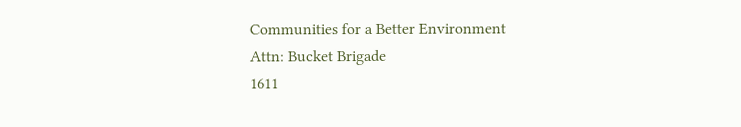Communities for a Better Environment
Attn: Bucket Brigade
1611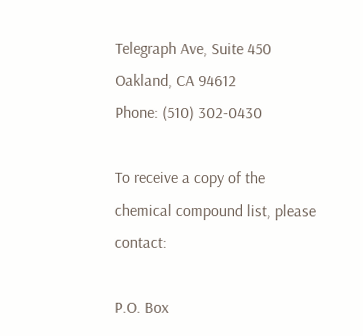Telegraph Ave, Suite 450
Oakland, CA 94612
Phone: (510) 302-0430

To receive a copy of the chemical compound list, please contact:

P.O. Box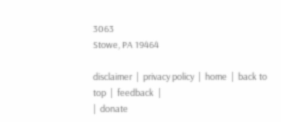3063
Stowe, PA 19464

disclaimer  |  privacy policy  |  home  |  back to top  |  feedback  |
|  donate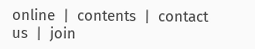online  |  contents  |  contact us  |  join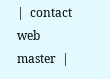|  contact web master  |